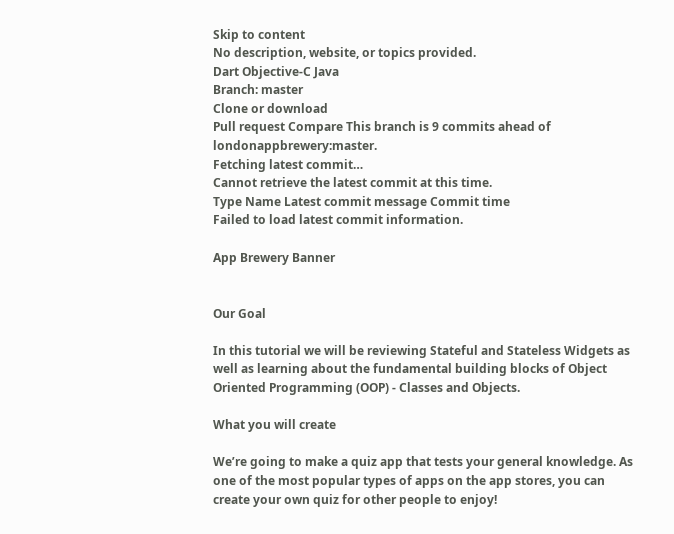Skip to content
No description, website, or topics provided.
Dart Objective-C Java
Branch: master
Clone or download
Pull request Compare This branch is 9 commits ahead of londonappbrewery:master.
Fetching latest commit…
Cannot retrieve the latest commit at this time.
Type Name Latest commit message Commit time
Failed to load latest commit information.

App Brewery Banner


Our Goal

In this tutorial we will be reviewing Stateful and Stateless Widgets as well as learning about the fundamental building blocks of Object Oriented Programming (OOP) - Classes and Objects.

What you will create

We’re going to make a quiz app that tests your general knowledge. As one of the most popular types of apps on the app stores, you can create your own quiz for other people to enjoy!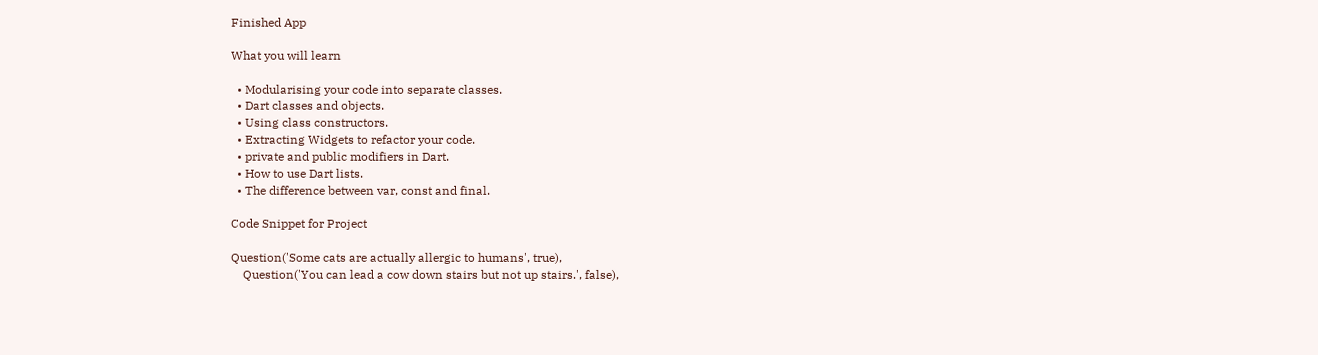Finished App

What you will learn

  • Modularising your code into separate classes.
  • Dart classes and objects.
  • Using class constructors.
  • Extracting Widgets to refactor your code.
  • private and public modifiers in Dart.
  • How to use Dart lists.
  • The difference between var, const and final.

Code Snippet for Project

Question('Some cats are actually allergic to humans', true),
    Question('You can lead a cow down stairs but not up stairs.', false),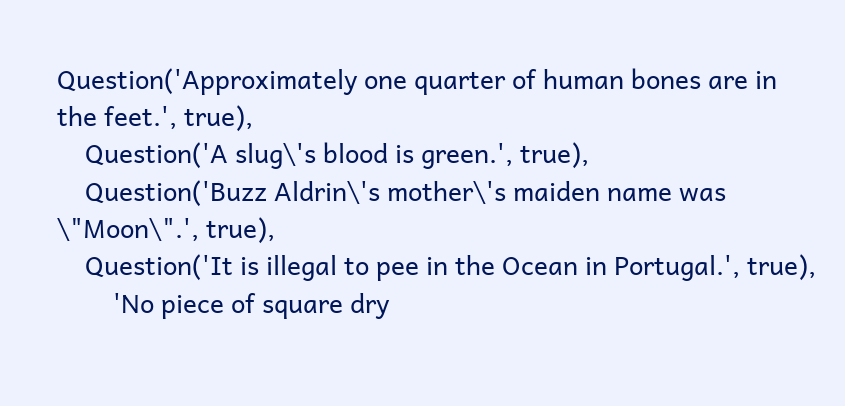Question('Approximately one quarter of human bones are in the feet.', true),
    Question('A slug\'s blood is green.', true),
    Question('Buzz Aldrin\'s mother\'s maiden name was \"Moon\".', true),
    Question('It is illegal to pee in the Ocean in Portugal.', true),
        'No piece of square dry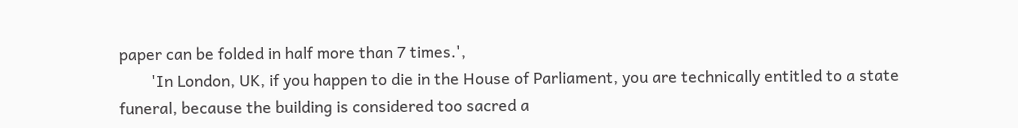paper can be folded in half more than 7 times.',
        'In London, UK, if you happen to die in the House of Parliament, you are technically entitled to a state funeral, because the building is considered too sacred a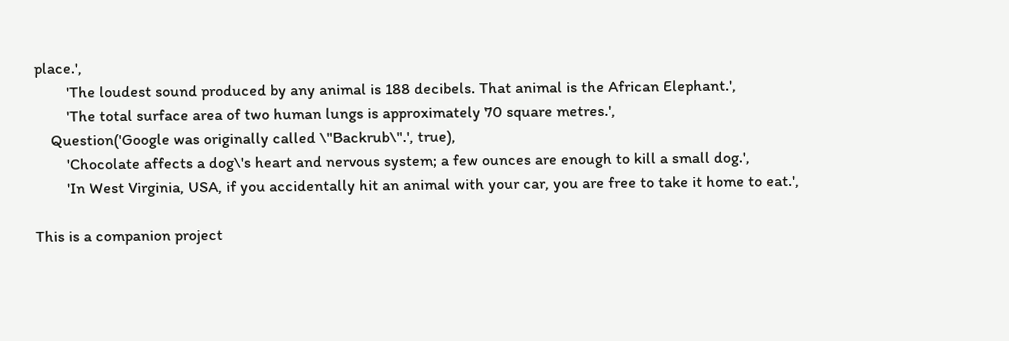place.',
        'The loudest sound produced by any animal is 188 decibels. That animal is the African Elephant.',
        'The total surface area of two human lungs is approximately 70 square metres.',
    Question('Google was originally called \"Backrub\".', true),
        'Chocolate affects a dog\'s heart and nervous system; a few ounces are enough to kill a small dog.',
        'In West Virginia, USA, if you accidentally hit an animal with your car, you are free to take it home to eat.',

This is a companion project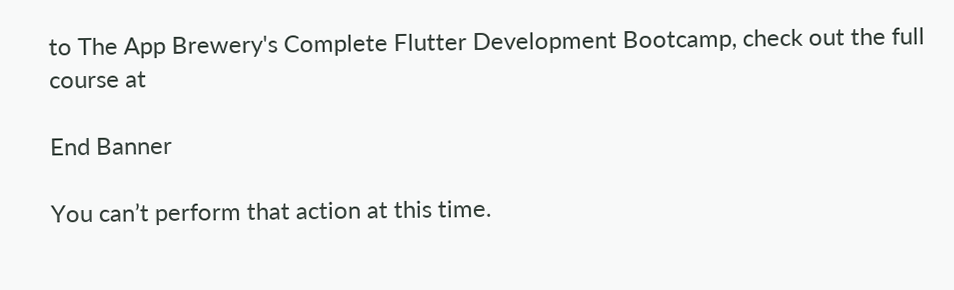to The App Brewery's Complete Flutter Development Bootcamp, check out the full course at

End Banner

You can’t perform that action at this time.